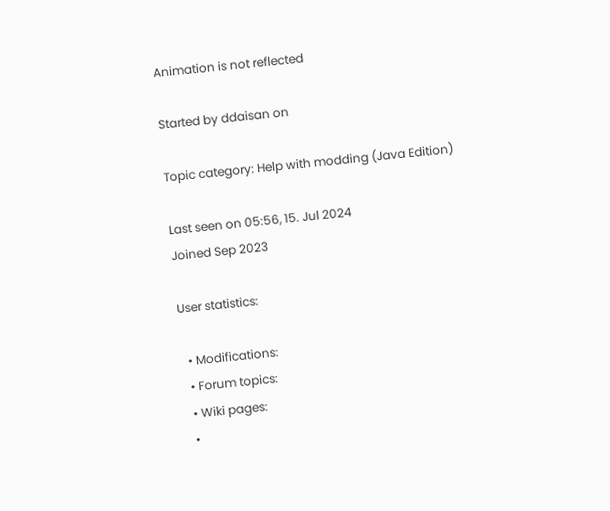Animation is not reflected

Started by ddaisan on

Topic category: Help with modding (Java Edition)

Last seen on 05:56, 15. Jul 2024
Joined Sep 2023

User statistics:

  • Modifications:
  • Forum topics:
  • Wiki pages:
  •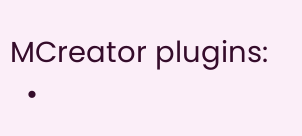MCreator plugins:
  •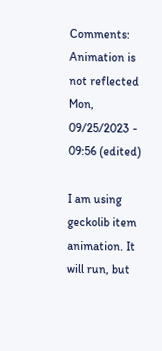Comments:
Animation is not reflected
Mon, 09/25/2023 - 09:56 (edited)

I am using geckolib item animation. It will run, but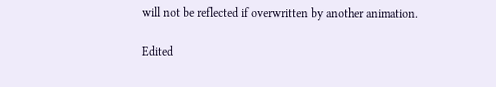will not be reflected if overwritten by another animation.

Edited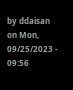by ddaisan on Mon, 09/25/2023 - 09:56